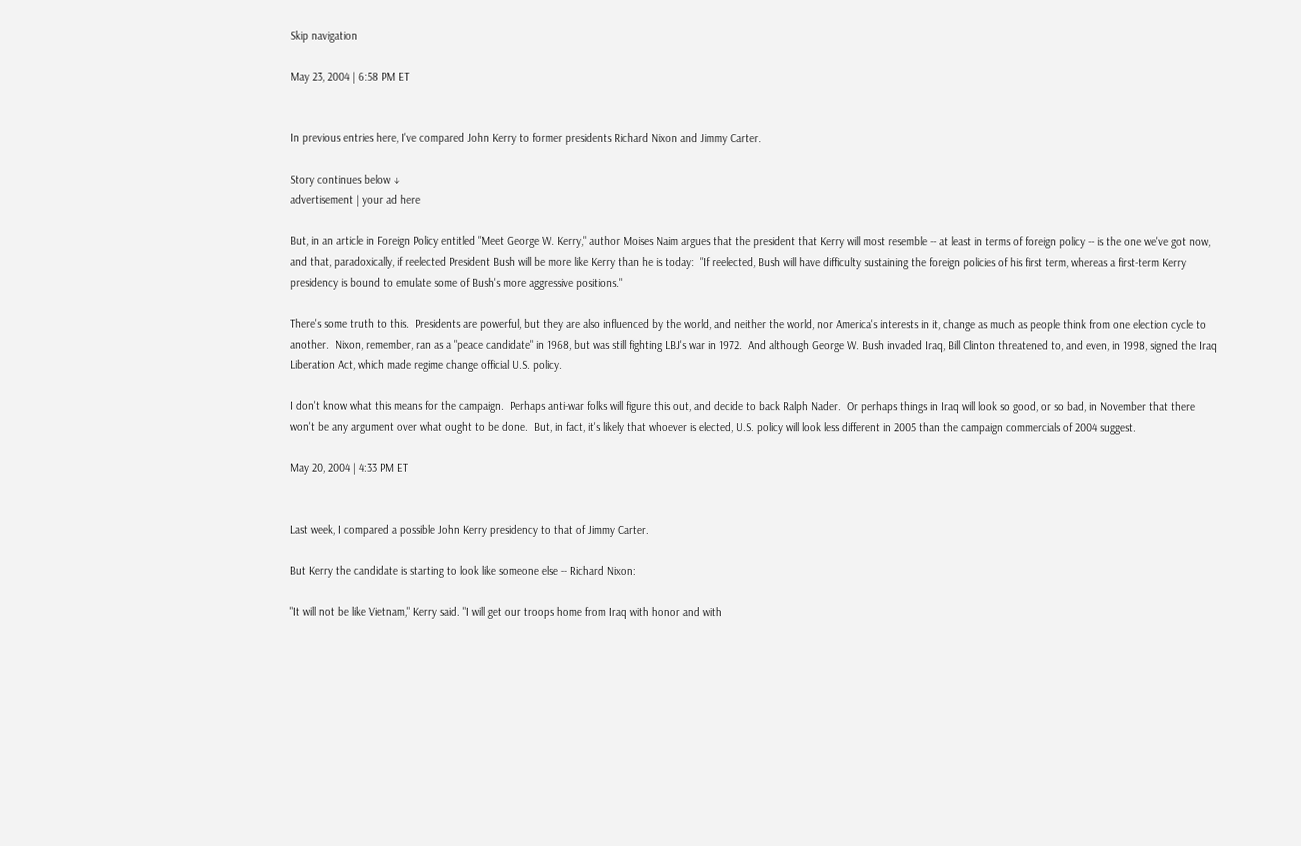Skip navigation

May 23, 2004 | 6:58 PM ET


In previous entries here, I've compared John Kerry to former presidents Richard Nixon and Jimmy Carter.

Story continues below ↓
advertisement | your ad here

But, in an article in Foreign Policy entitled "Meet George W. Kerry," author Moises Naim argues that the president that Kerry will most resemble -- at least in terms of foreign policy -- is the one we've got now, and that, paradoxically, if reelected President Bush will be more like Kerry than he is today:  "If reelected, Bush will have difficulty sustaining the foreign policies of his first term, whereas a first-term Kerry presidency is bound to emulate some of Bush's more aggressive positions."

There's some truth to this.  Presidents are powerful, but they are also influenced by the world, and neither the world, nor America's interests in it, change as much as people think from one election cycle to another.  Nixon, remember, ran as a "peace candidate" in 1968, but was still fighting LBJ's war in 1972.  And although George W. Bush invaded Iraq, Bill Clinton threatened to, and even, in 1998, signed the Iraq Liberation Act, which made regime change official U.S. policy.

I don't know what this means for the campaign.  Perhaps anti-war folks will figure this out, and decide to back Ralph Nader.  Or perhaps things in Iraq will look so good, or so bad, in November that there won't be any argument over what ought to be done.  But, in fact, it's likely that whoever is elected, U.S. policy will look less different in 2005 than the campaign commercials of 2004 suggest.

May 20, 2004 | 4:33 PM ET


Last week, I compared a possible John Kerry presidency to that of Jimmy Carter.

But Kerry the candidate is starting to look like someone else -- Richard Nixon:

"It will not be like Vietnam," Kerry said. "I will get our troops home from Iraq with honor and with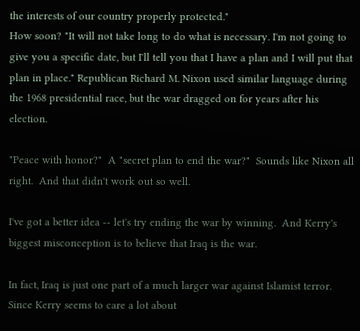the interests of our country properly protected."
How soon? "It will not take long to do what is necessary. I'm not going to give you a specific date, but I'll tell you that I have a plan and I will put that plan in place." Republican Richard M. Nixon used similar language during the 1968 presidential race, but the war dragged on for years after his election.

"Peace with honor?"  A "secret plan to end the war?"  Sounds like Nixon all right.  And that didn't work out so well.

I've got a better idea -- let's try ending the war by winning.  And Kerry's biggest misconception is to believe that Iraq is the war.

In fact, Iraq is just one part of a much larger war against Islamist terror.  Since Kerry seems to care a lot about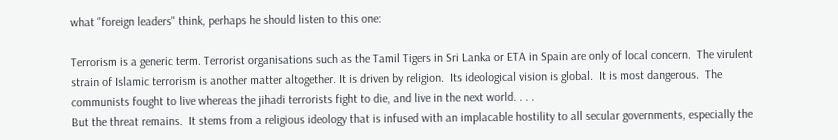what "foreign leaders" think, perhaps he should listen to this one:

Terrorism is a generic term. Terrorist organisations such as the Tamil Tigers in Sri Lanka or ETA in Spain are only of local concern.  The virulent strain of Islamic terrorism is another matter altogether. It is driven by religion.  Its ideological vision is global.  It is most dangerous.  The communists fought to live whereas the jihadi terrorists fight to die, and live in the next world. . . .
But the threat remains.  It stems from a religious ideology that is infused with an implacable hostility to all secular governments, especially the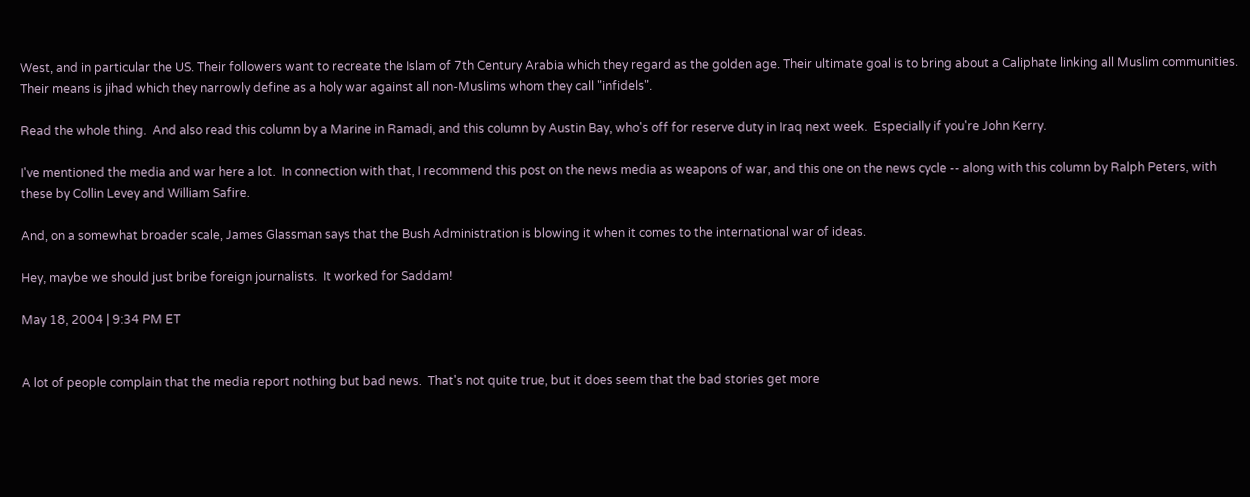West, and in particular the US. Their followers want to recreate the Islam of 7th Century Arabia which they regard as the golden age. Their ultimate goal is to bring about a Caliphate linking all Muslim communities. Their means is jihad which they narrowly define as a holy war against all non-Muslims whom they call "infidels".

Read the whole thing.  And also read this column by a Marine in Ramadi, and this column by Austin Bay, who's off for reserve duty in Iraq next week.  Especially if you're John Kerry.

I've mentioned the media and war here a lot.  In connection with that, I recommend this post on the news media as weapons of war, and this one on the news cycle -- along with this column by Ralph Peters, with these by Collin Levey and William Safire.

And, on a somewhat broader scale, James Glassman says that the Bush Administration is blowing it when it comes to the international war of ideas.

Hey, maybe we should just bribe foreign journalists.  It worked for Saddam!

May 18, 2004 | 9:34 PM ET


A lot of people complain that the media report nothing but bad news.  That's not quite true, but it does seem that the bad stories get more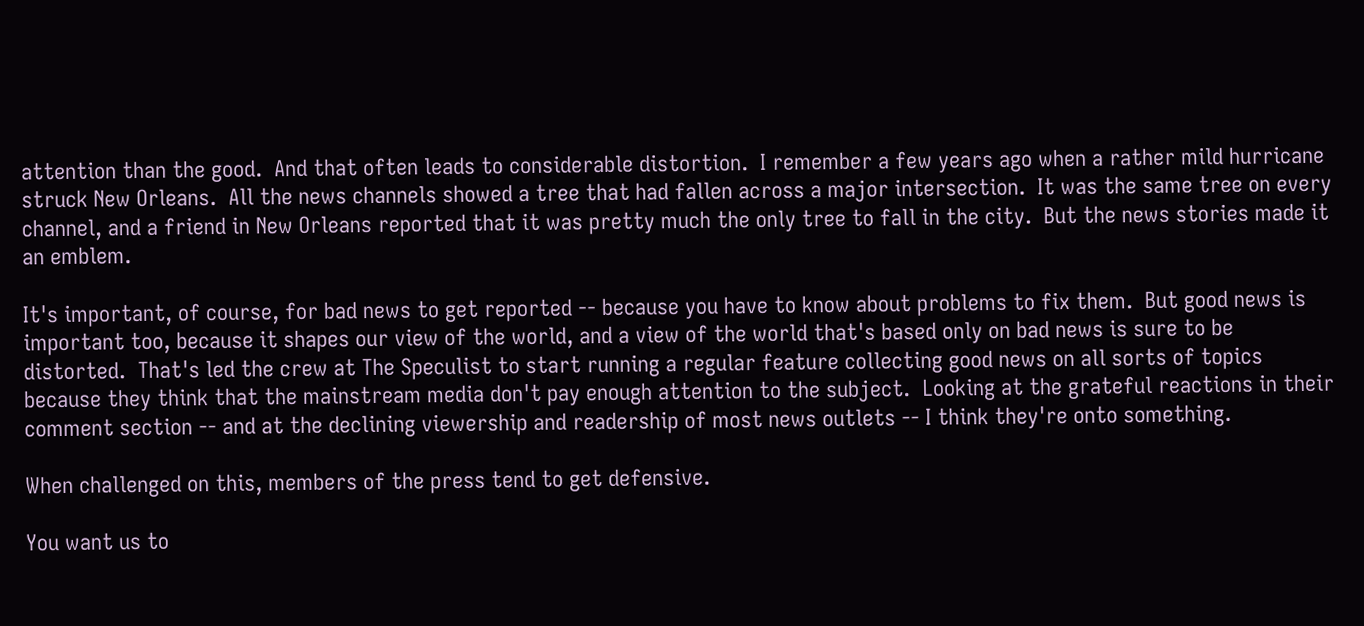attention than the good.  And that often leads to considerable distortion.  I remember a few years ago when a rather mild hurricane struck New Orleans.  All the news channels showed a tree that had fallen across a major intersection.  It was the same tree on every channel, and a friend in New Orleans reported that it was pretty much the only tree to fall in the city.  But the news stories made it an emblem.

It's important, of course, for bad news to get reported -- because you have to know about problems to fix them.  But good news is important too, because it shapes our view of the world, and a view of the world that's based only on bad news is sure to be distorted.  That's led the crew at The Speculist to start running a regular feature collecting good news on all sorts of topics because they think that the mainstream media don't pay enough attention to the subject.  Looking at the grateful reactions in their comment section -- and at the declining viewership and readership of most news outlets -- I think they're onto something.

When challenged on this, members of the press tend to get defensive.

You want us to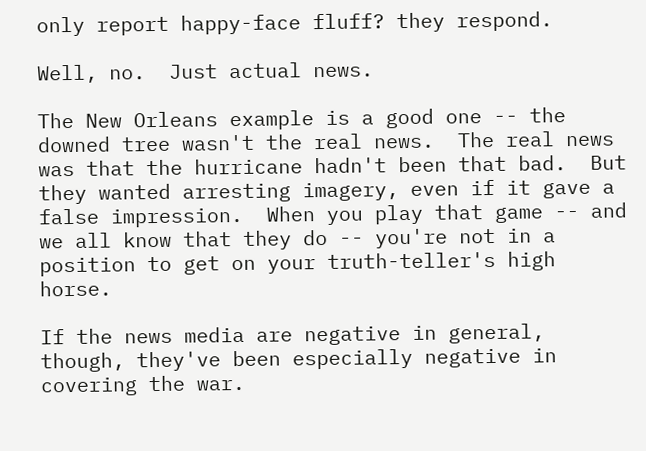only report happy-face fluff? they respond.

Well, no.  Just actual news.

The New Orleans example is a good one -- the downed tree wasn't the real news.  The real news was that the hurricane hadn't been that bad.  But they wanted arresting imagery, even if it gave a false impression.  When you play that game -- and we all know that they do -- you're not in a position to get on your truth-teller's high horse.

If the news media are negative in general, though, they've been especially negative in covering the war.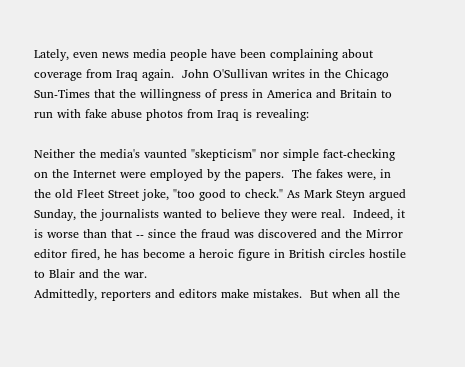Lately, even news media people have been complaining about coverage from Iraq again.  John O'Sullivan writes in the Chicago Sun-Times that the willingness of press in America and Britain to run with fake abuse photos from Iraq is revealing:

Neither the media's vaunted "skepticism" nor simple fact-checking on the Internet were employed by the papers.  The fakes were, in the old Fleet Street joke, "too good to check." As Mark Steyn argued Sunday, the journalists wanted to believe they were real.  Indeed, it is worse than that -- since the fraud was discovered and the Mirror editor fired, he has become a heroic figure in British circles hostile to Blair and the war.
Admittedly, reporters and editors make mistakes.  But when all the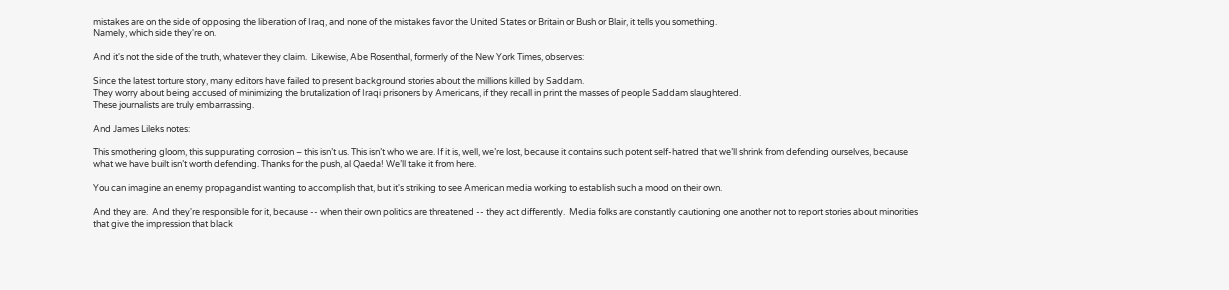mistakes are on the side of opposing the liberation of Iraq, and none of the mistakes favor the United States or Britain or Bush or Blair, it tells you something.
Namely, which side they're on.

And it's not the side of the truth, whatever they claim.  Likewise, Abe Rosenthal, formerly of the New York Times, observes:

Since the latest torture story, many editors have failed to present background stories about the millions killed by Saddam.
They worry about being accused of minimizing the brutalization of Iraqi prisoners by Americans, if they recall in print the masses of people Saddam slaughtered.
These journalists are truly embarrassing.

And James Lileks notes:

This smothering gloom, this suppurating corrosion – this isn’t us. This isn’t who we are. If it is, well, we’re lost, because it contains such potent self-hatred that we’ll shrink from defending ourselves, because what we have built isn’t worth defending. Thanks for the push, al Qaeda! We’ll take it from here.

You can imagine an enemy propagandist wanting to accomplish that, but it's striking to see American media working to establish such a mood on their own.

And they are.  And they're responsible for it, because -- when their own politics are threatened -- they act differently.  Media folks are constantly cautioning one another not to report stories about minorities that give the impression that black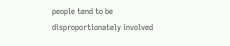people tend to be disproportionately involved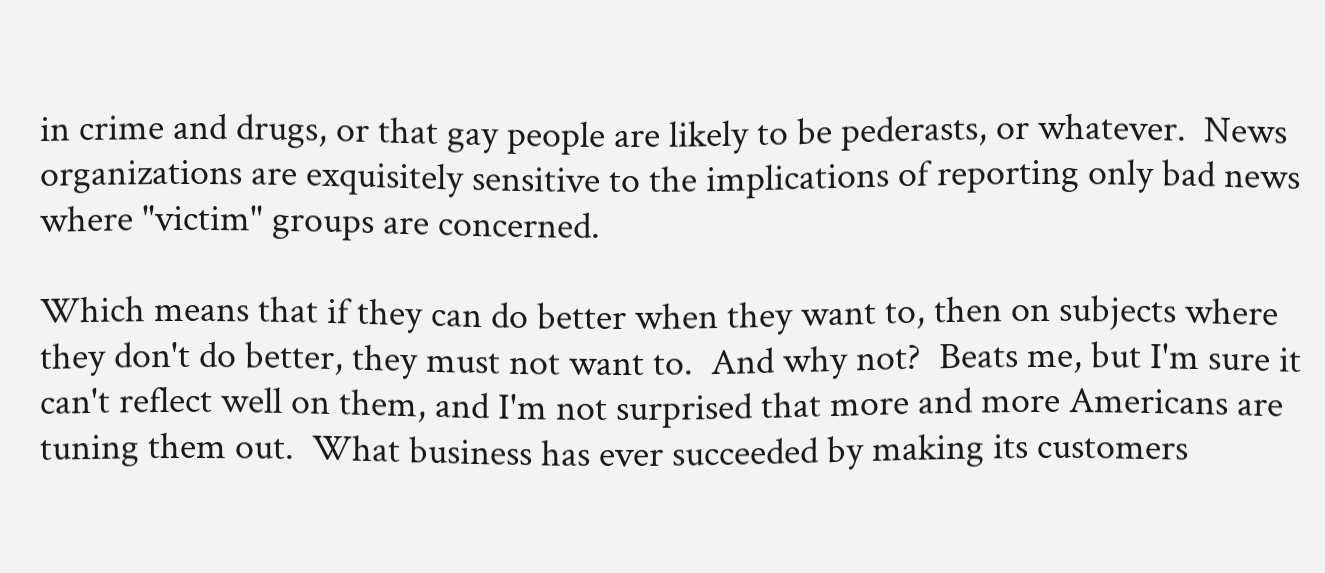in crime and drugs, or that gay people are likely to be pederasts, or whatever.  News organizations are exquisitely sensitive to the implications of reporting only bad news where "victim" groups are concerned.

Which means that if they can do better when they want to, then on subjects where they don't do better, they must not want to.  And why not?  Beats me, but I'm sure it can't reflect well on them, and I'm not surprised that more and more Americans are tuning them out.  What business has ever succeeded by making its customers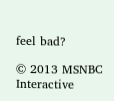feel bad?

© 2013 MSNBC Interactive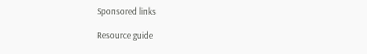Sponsored links

Resource guide